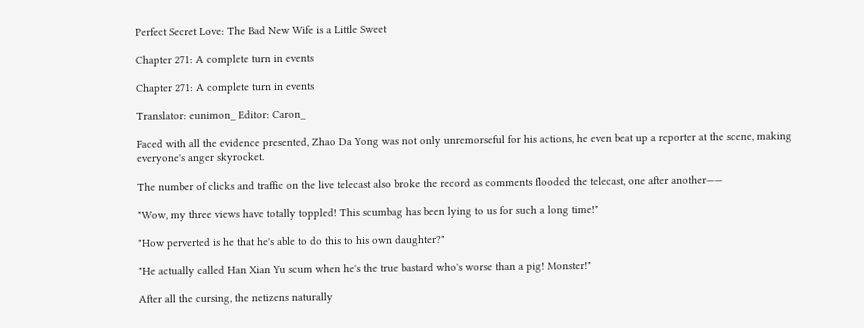Perfect Secret Love: The Bad New Wife is a Little Sweet

Chapter 271: A complete turn in events

Chapter 271: A complete turn in events

Translator: eunimon_ Editor: Caron_

Faced with all the evidence presented, Zhao Da Yong was not only unremorseful for his actions, he even beat up a reporter at the scene, making everyone's anger skyrocket.

The number of clicks and traffic on the live telecast also broke the record as comments flooded the telecast, one after another——

"Wow, my three views have totally toppled! This scumbag has been lying to us for such a long time!"

"How perverted is he that he's able to do this to his own daughter?"

"He actually called Han Xian Yu scum when he's the true bastard who's worse than a pig! Monster!"

After all the cursing, the netizens naturally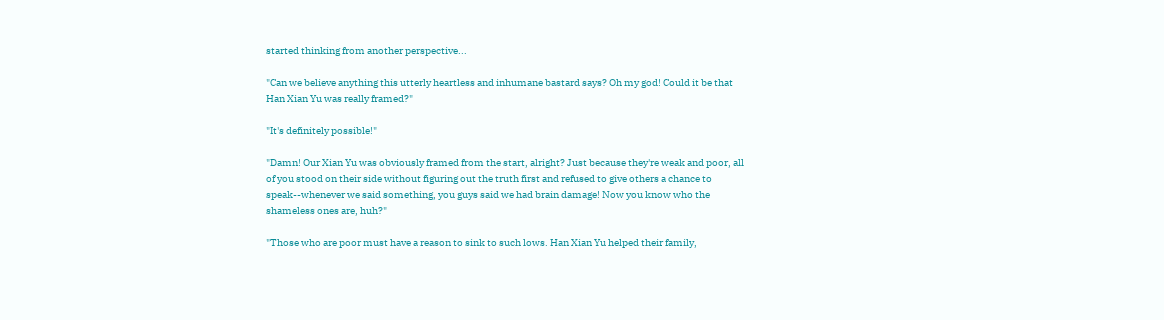started thinking from another perspective...

"Can we believe anything this utterly heartless and inhumane bastard says? Oh my god! Could it be that Han Xian Yu was really framed?"

"It's definitely possible!"

"Damn! Our Xian Yu was obviously framed from the start, alright? Just because they're weak and poor, all of you stood on their side without figuring out the truth first and refused to give others a chance to speak--whenever we said something, you guys said we had brain damage! Now you know who the shameless ones are, huh?"

"Those who are poor must have a reason to sink to such lows. Han Xian Yu helped their family,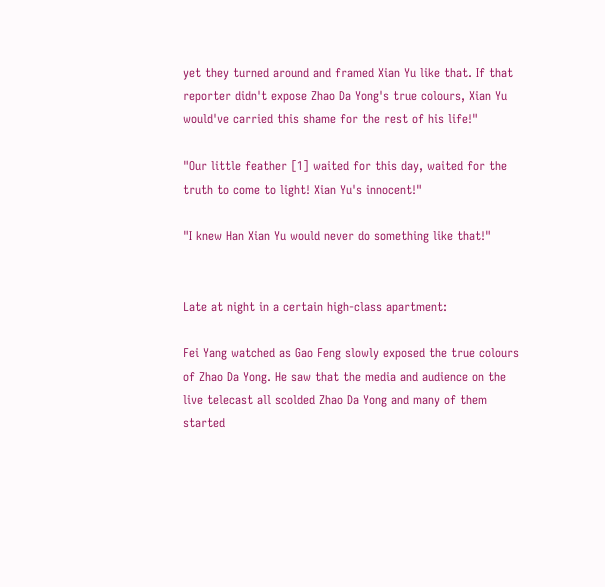yet they turned around and framed Xian Yu like that. If that reporter didn't expose Zhao Da Yong's true colours, Xian Yu would've carried this shame for the rest of his life!"

"Our little feather [1] waited for this day, waited for the truth to come to light! Xian Yu's innocent!"

"I knew Han Xian Yu would never do something like that!"


Late at night in a certain high-class apartment:

Fei Yang watched as Gao Feng slowly exposed the true colours of Zhao Da Yong. He saw that the media and audience on the live telecast all scolded Zhao Da Yong and many of them started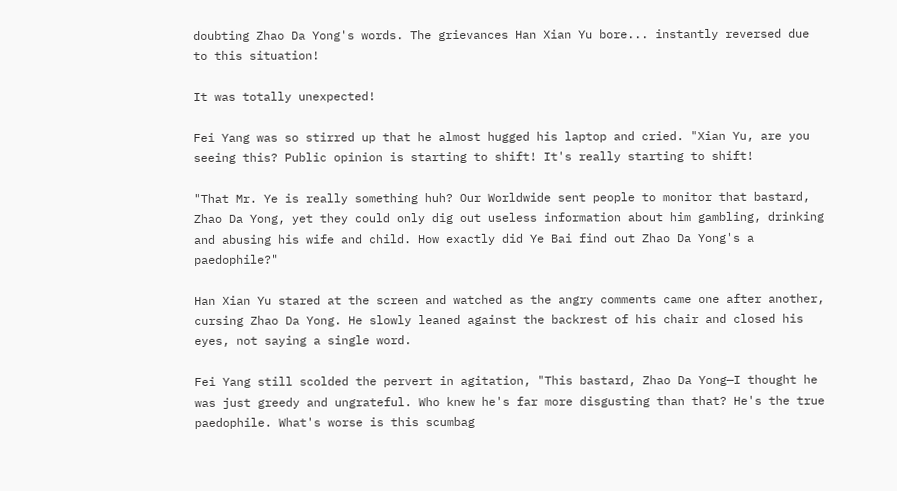doubting Zhao Da Yong's words. The grievances Han Xian Yu bore... instantly reversed due to this situation!

It was totally unexpected!

Fei Yang was so stirred up that he almost hugged his laptop and cried. "Xian Yu, are you seeing this? Public opinion is starting to shift! It's really starting to shift!

"That Mr. Ye is really something huh? Our Worldwide sent people to monitor that bastard, Zhao Da Yong, yet they could only dig out useless information about him gambling, drinking and abusing his wife and child. How exactly did Ye Bai find out Zhao Da Yong's a paedophile?"

Han Xian Yu stared at the screen and watched as the angry comments came one after another, cursing Zhao Da Yong. He slowly leaned against the backrest of his chair and closed his eyes, not saying a single word.

Fei Yang still scolded the pervert in agitation, "This bastard, Zhao Da Yong—I thought he was just greedy and ungrateful. Who knew he's far more disgusting than that? He's the true paedophile. What's worse is this scumbag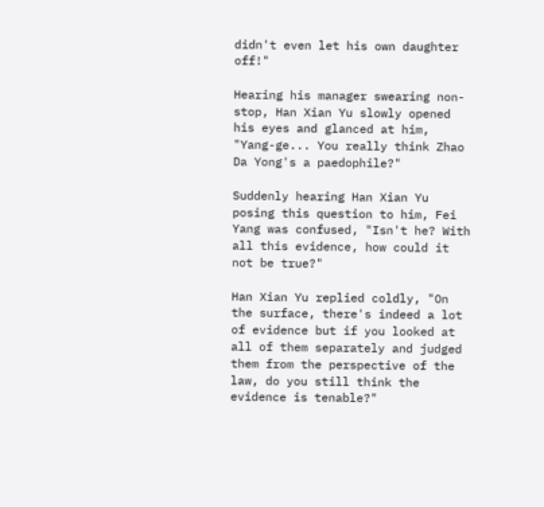didn't even let his own daughter off!"

Hearing his manager swearing non-stop, Han Xian Yu slowly opened his eyes and glanced at him, "Yang-ge... You really think Zhao Da Yong's a paedophile?"

Suddenly hearing Han Xian Yu posing this question to him, Fei Yang was confused, "Isn't he? With all this evidence, how could it not be true?"

Han Xian Yu replied coldly, "On the surface, there's indeed a lot of evidence but if you looked at all of them separately and judged them from the perspective of the law, do you still think the evidence is tenable?"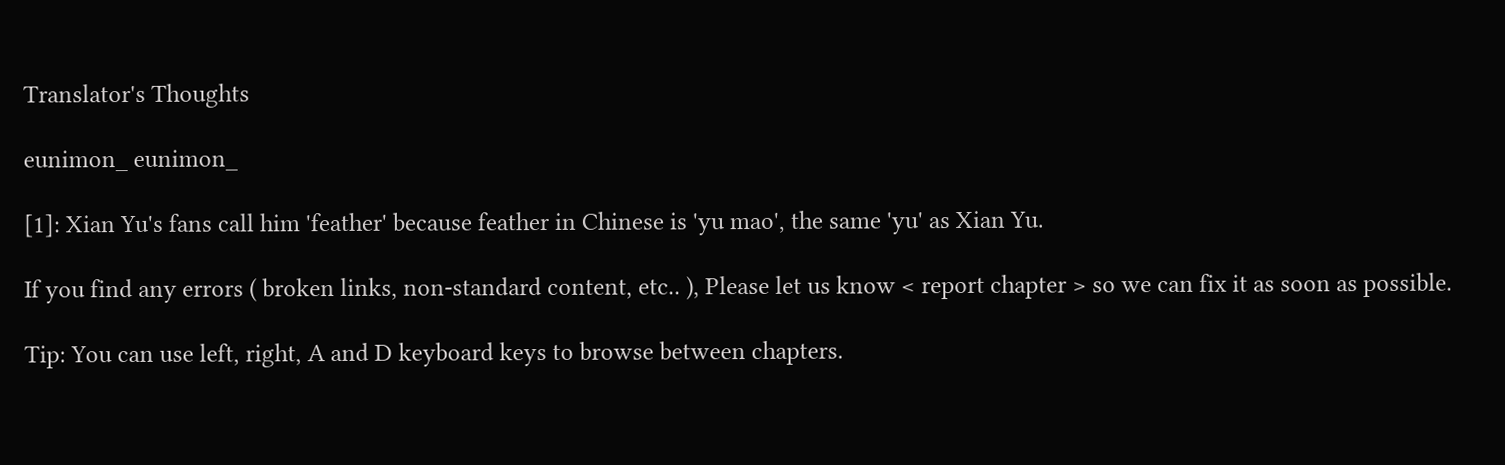Translator's Thoughts

eunimon_ eunimon_

[1]: Xian Yu's fans call him 'feather' because feather in Chinese is 'yu mao', the same 'yu' as Xian Yu.

If you find any errors ( broken links, non-standard content, etc.. ), Please let us know < report chapter > so we can fix it as soon as possible.

Tip: You can use left, right, A and D keyboard keys to browse between chapters.